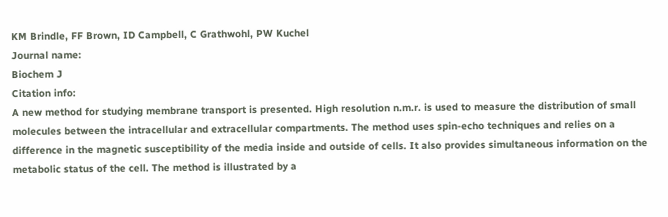KM Brindle, FF Brown, ID Campbell, C Grathwohl, PW Kuchel
Journal name:
Biochem J
Citation info:
A new method for studying membrane transport is presented. High resolution n.m.r. is used to measure the distribution of small molecules between the intracellular and extracellular compartments. The method uses spin-echo techniques and relies on a difference in the magnetic susceptibility of the media inside and outside of cells. It also provides simultaneous information on the metabolic status of the cell. The method is illustrated by a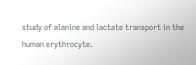study of alanine and lactate transport in the human erythrocyte.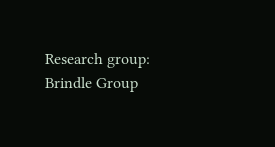Research group:
Brindle Group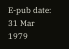E-pub date:
31 Mar 1979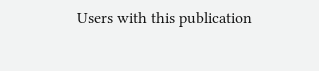Users with this publication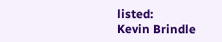listed:
Kevin Brindle